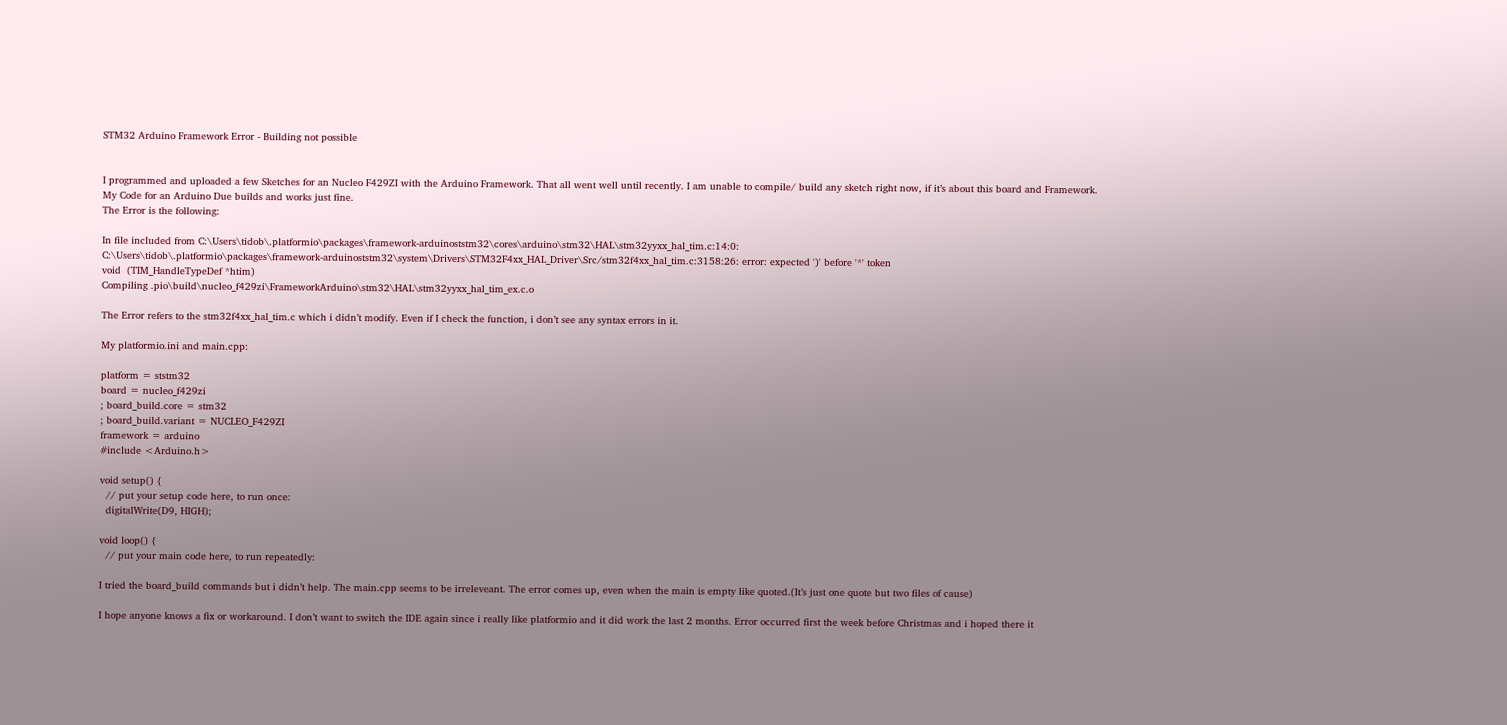STM32 Arduino Framework Error - Building not possible


I programmed and uploaded a few Sketches for an Nucleo F429ZI with the Arduino Framework. That all went well until recently. I am unable to compile/ build any sketch right now, if it’s about this board and Framework.
My Code for an Arduino Due builds and works just fine.
The Error is the following:

In file included from C:\Users\tidob\.platformio\packages\framework-arduinoststm32\cores\arduino\stm32\HAL\stm32yyxx_hal_tim.c:14:0:
C:\Users\tidob\.platformio\packages\framework-arduinoststm32\system\Drivers\STM32F4xx_HAL_Driver\Src/stm32f4xx_hal_tim.c:3158:26: error: expected ')' before '*' token
void  (TIM_HandleTypeDef *htim)
Compiling .pio\build\nucleo_f429zi\FrameworkArduino\stm32\HAL\stm32yyxx_hal_tim_ex.c.o

The Error refers to the stm32f4xx_hal_tim.c which i didn’t modify. Even if I check the function, i don’t see any syntax errors in it.

My platformio.ini and main.cpp:

platform = ststm32
board = nucleo_f429zi
; board_build.core = stm32
; board_build.variant = NUCLEO_F429ZI
framework = arduino
#include <Arduino.h>

void setup() {
  // put your setup code here, to run once:
  digitalWrite(D9, HIGH);

void loop() {
  // put your main code here, to run repeatedly:

I tried the board_build commands but i didn’t help. The main.cpp seems to be irreleveant. The error comes up, even when the main is empty like quoted.(It’s just one quote but two files of cause)

I hope anyone knows a fix or workaround. I don’t want to switch the IDE again since i really like platformio and it did work the last 2 months. Error occurred first the week before Christmas and i hoped there it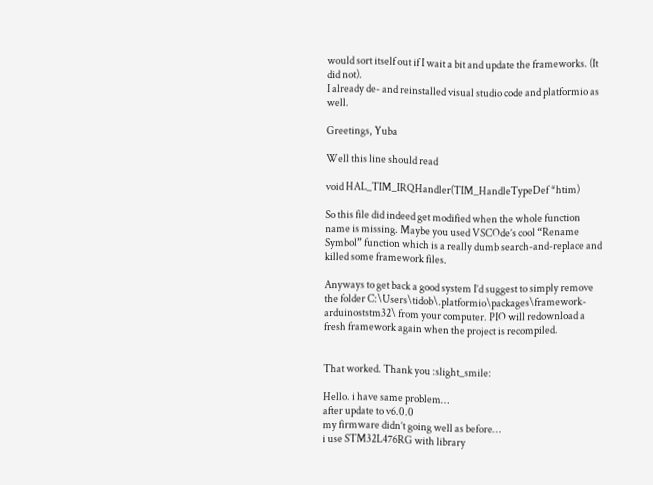would sort itself out if I wait a bit and update the frameworks. (It did not).
I already de- and reinstalled visual studio code and platformio as well.

Greetings, Yuba

Well this line should read

void HAL_TIM_IRQHandler(TIM_HandleTypeDef *htim)

So this file did indeed get modified when the whole function name is missing. Maybe you used VSCOde’s cool “Rename Symbol” function which is a really dumb search-and-replace and killed some framework files.

Anyways to get back a good system I’d suggest to simply remove the folder C:\Users\tidob\.platformio\packages\framework-arduinoststm32\ from your computer. PIO will redownload a fresh framework again when the project is recompiled.


That worked. Thank you :slight_smile:

Hello. i have same problem…
after update to v6.0.0
my firmware didn’t going well as before…
i use STM32L476RG with library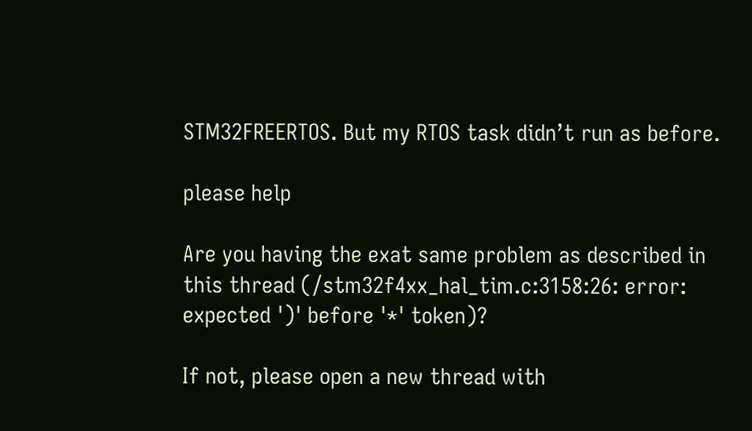STM32FREERTOS. But my RTOS task didn’t run as before.

please help

Are you having the exat same problem as described in this thread (/stm32f4xx_hal_tim.c:3158:26: error: expected ')' before '*' token)?

If not, please open a new thread with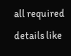all required details like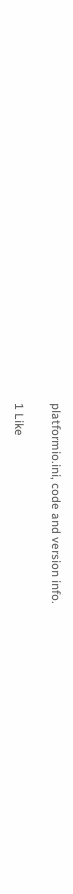platformio.ini, code and version info.

1 Like